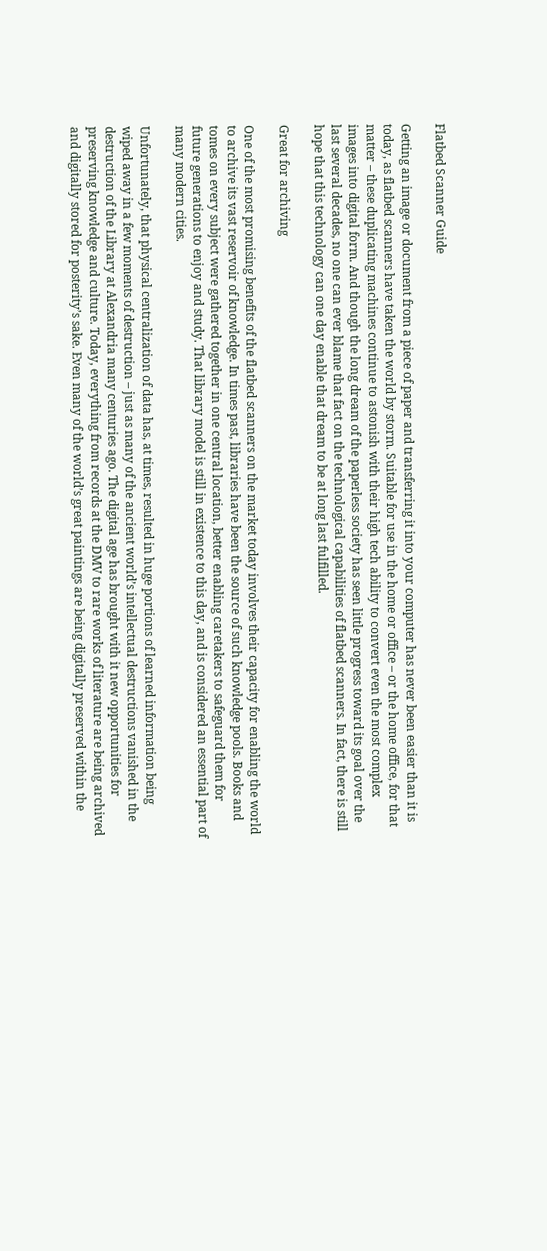Flatbed Scanner Guide

Getting an image or document from a piece of paper and transferring it into your computer has never been easier than it is today, as flatbed scanners have taken the world by storm. Suitable for use in the home or office – or the home office, for that matter – these duplicating machines continue to astonish with their high tech ability to convert even the most complex images into digital form. And though the long dream of the paperless society has seen little progress toward its goal over the last several decades, no one can ever blame that fact on the technological capabilities of flatbed scanners. In fact, there is still hope that this technology can one day enable that dream to be at long last fulfilled.

Great for archiving

One of the most promising benefits of the flatbed scanners on the market today involves their capacity for enabling the world to archive its vast reservoir of knowledge. In times past, libraries have been the source of such knowledge pools. Books and tomes on every subject were gathered together in one central location, better enabling caretakers to safeguard them for future generations to enjoy and study. That library model is still in existence to this day, and is considered an essential part of many modern cities.

Unfortunately, that physical centralization of data has, at times, resulted in huge portions of learned information being wiped away in a few moments of destruction – just as many of the ancient world’s intellectual destructions vanished in the destruction of the Library at Alexandria many centuries ago. The digital age has brought with it new opportunities for preserving knowledge and culture. Today, everything from records at the DMV to rare works of literature are being archived and digitally stored for posterity’s sake. Even many of the world’s great paintings are being digitally preserved within the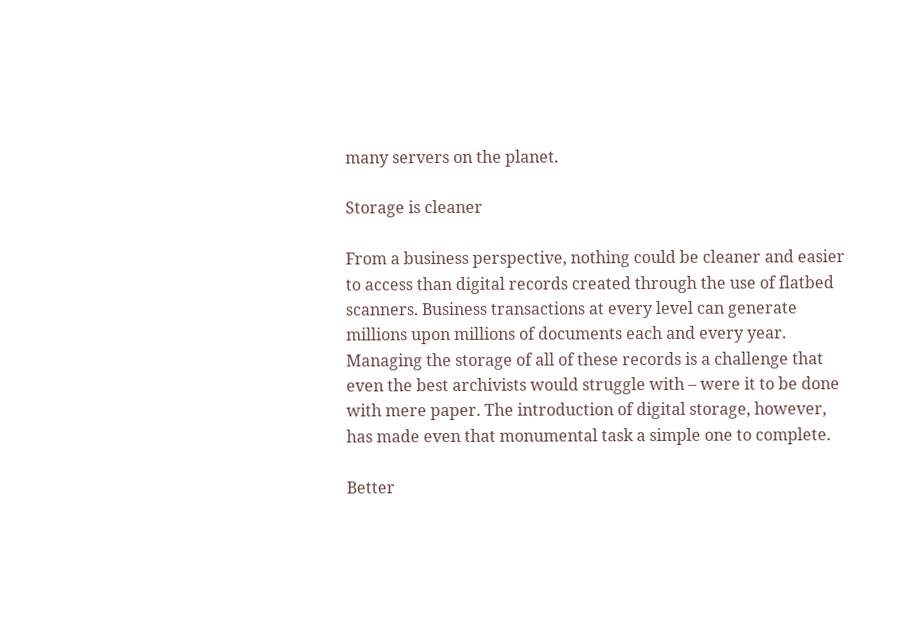many servers on the planet.

Storage is cleaner

From a business perspective, nothing could be cleaner and easier to access than digital records created through the use of flatbed scanners. Business transactions at every level can generate millions upon millions of documents each and every year. Managing the storage of all of these records is a challenge that even the best archivists would struggle with – were it to be done with mere paper. The introduction of digital storage, however, has made even that monumental task a simple one to complete.

Better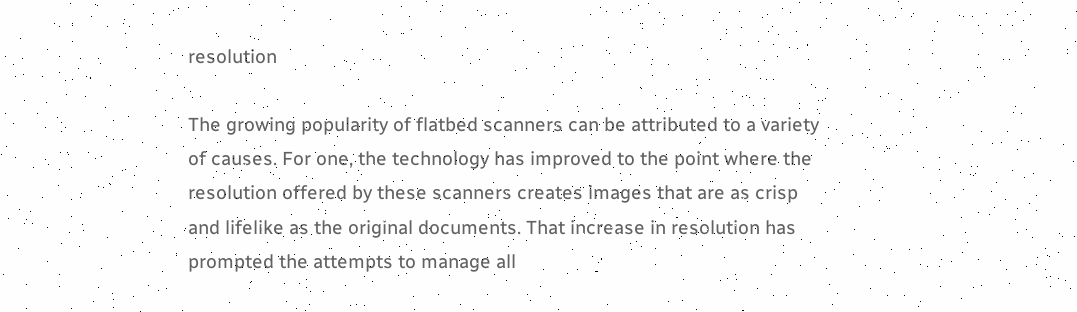resolution

The growing popularity of flatbed scanners can be attributed to a variety of causes. For one, the technology has improved to the point where the resolution offered by these scanners creates images that are as crisp and lifelike as the original documents. That increase in resolution has prompted the attempts to manage all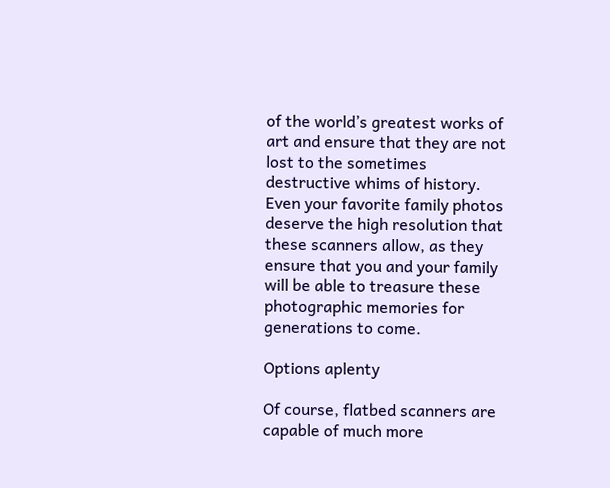of the world’s greatest works of art and ensure that they are not lost to the sometimes destructive whims of history. Even your favorite family photos deserve the high resolution that these scanners allow, as they ensure that you and your family will be able to treasure these photographic memories for generations to come.

Options aplenty

Of course, flatbed scanners are capable of much more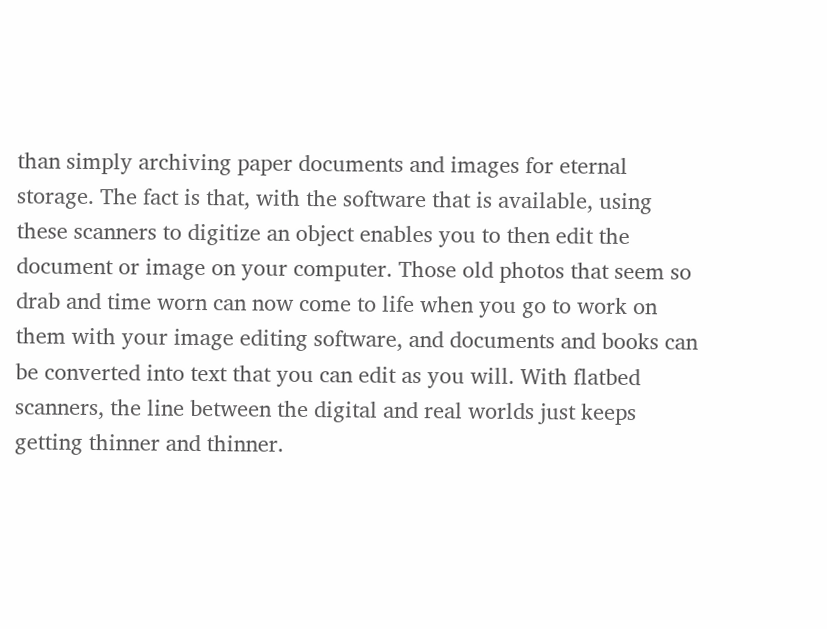than simply archiving paper documents and images for eternal storage. The fact is that, with the software that is available, using these scanners to digitize an object enables you to then edit the document or image on your computer. Those old photos that seem so drab and time worn can now come to life when you go to work on them with your image editing software, and documents and books can be converted into text that you can edit as you will. With flatbed scanners, the line between the digital and real worlds just keeps getting thinner and thinner.